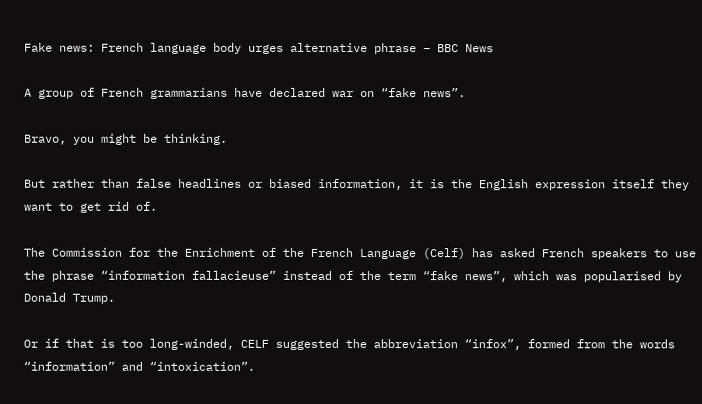Fake news: French language body urges alternative phrase – BBC News

A group of French grammarians have declared war on “fake news”.

Bravo, you might be thinking.

But rather than false headlines or biased information, it is the English expression itself they want to get rid of.

The Commission for the Enrichment of the French Language (Celf) has asked French speakers to use the phrase “information fallacieuse” instead of the term “fake news”, which was popularised by Donald Trump.

Or if that is too long-winded, CELF suggested the abbreviation “infox”, formed from the words “information” and “intoxication”.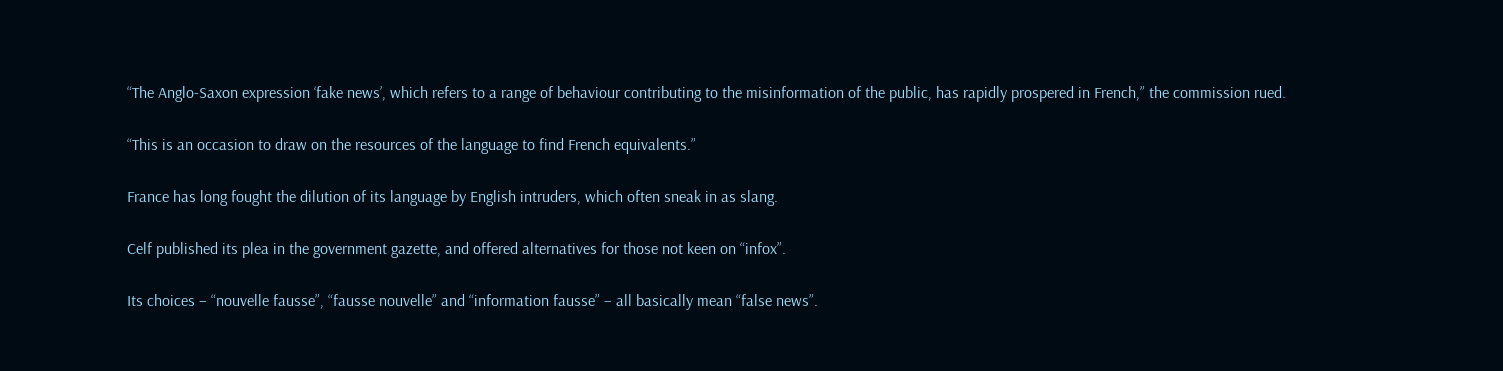“The Anglo-Saxon expression ‘fake news’, which refers to a range of behaviour contributing to the misinformation of the public, has rapidly prospered in French,” the commission rued.

“This is an occasion to draw on the resources of the language to find French equivalents.”

France has long fought the dilution of its language by English intruders, which often sneak in as slang.

Celf published its plea in the government gazette, and offered alternatives for those not keen on “infox”.

Its choices – “nouvelle fausse”, “fausse nouvelle” and “information fausse” – all basically mean “false news”.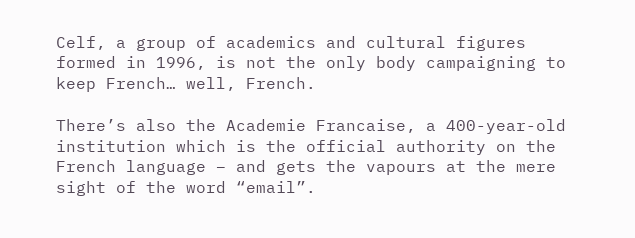Celf, a group of academics and cultural figures formed in 1996, is not the only body campaigning to keep French… well, French.

There’s also the Academie Francaise, a 400-year-old institution which is the official authority on the French language – and gets the vapours at the mere sight of the word “email”.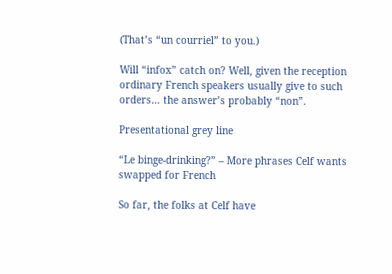(That’s “un courriel” to you.)

Will “infox” catch on? Well, given the reception ordinary French speakers usually give to such orders… the answer’s probably “non”.

Presentational grey line

“Le binge-drinking?” – More phrases Celf wants swapped for French

So far, the folks at Celf have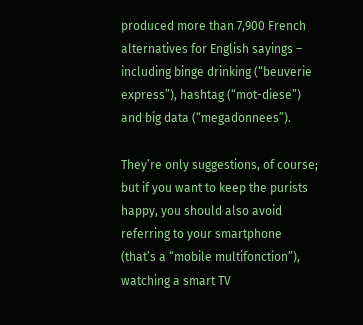produced more than 7,900 French alternatives for English sayings – including binge drinking (“beuverie express”), hashtag (“mot-diese”) and big data (“megadonnees”).

They’re only suggestions, of course; but if you want to keep the purists happy, you should also avoid referring to your smartphone (that’s a “mobile multifonction”), watching a smart TV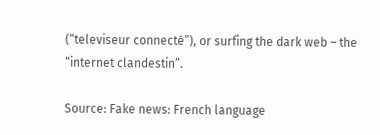(“televiseur connecté”), or surfing the dark web – the “internet clandestin”.

Source: Fake news: French language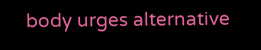body urges alternative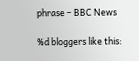phrase – BBC News

%d bloggers like this: